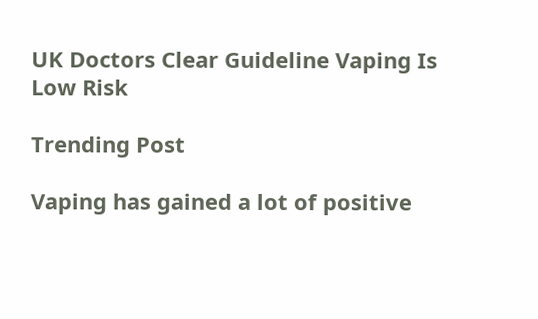UK Doctors Clear Guideline Vaping Is Low Risk

Trending Post

Vaping has gained a lot of positive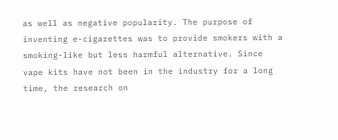as well as negative popularity. The purpose of inventing e-cigarettes was to provide smokers with a smoking-like but less harmful alternative. Since vape kits have not been in the industry for a long time, the research on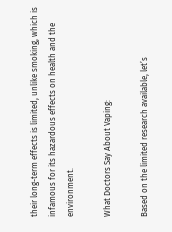their long-term effects is limited, unlike smoking, which is infamous for its hazardous effects on health and the environment.

What Doctors Say About Vaping:

Based on the limited research available, let’s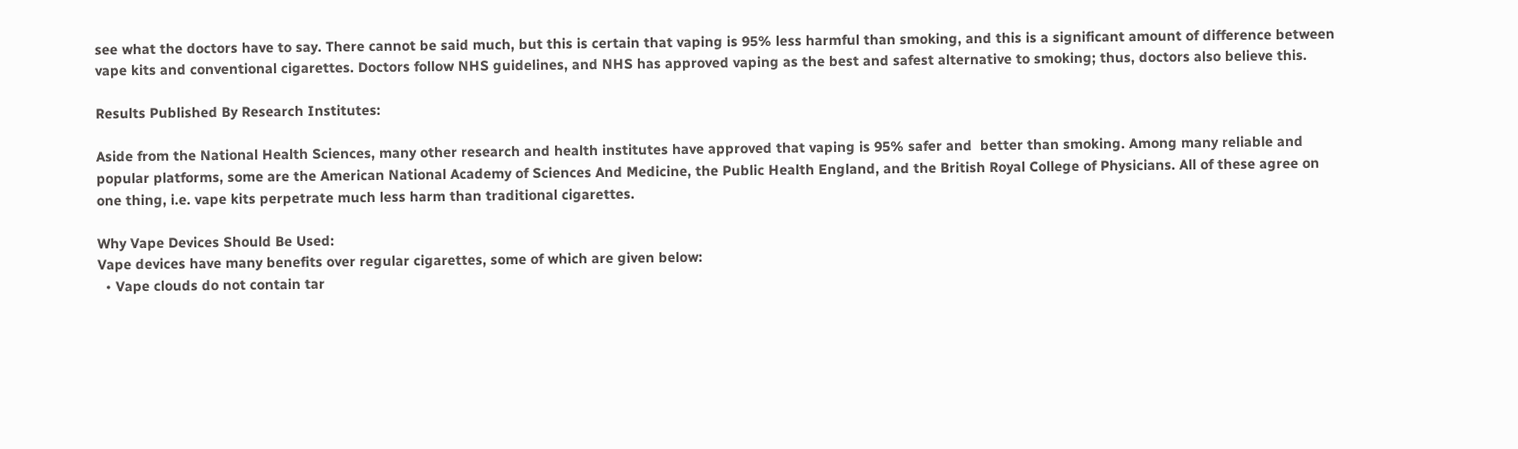see what the doctors have to say. There cannot be said much, but this is certain that vaping is 95% less harmful than smoking, and this is a significant amount of difference between vape kits and conventional cigarettes. Doctors follow NHS guidelines, and NHS has approved vaping as the best and safest alternative to smoking; thus, doctors also believe this.

Results Published By Research Institutes:

Aside from the National Health Sciences, many other research and health institutes have approved that vaping is 95% safer and  better than smoking. Among many reliable and popular platforms, some are the American National Academy of Sciences And Medicine, the Public Health England, and the British Royal College of Physicians. All of these agree on one thing, i.e. vape kits perpetrate much less harm than traditional cigarettes.

Why Vape Devices Should Be Used:
Vape devices have many benefits over regular cigarettes, some of which are given below:
  • Vape clouds do not contain tar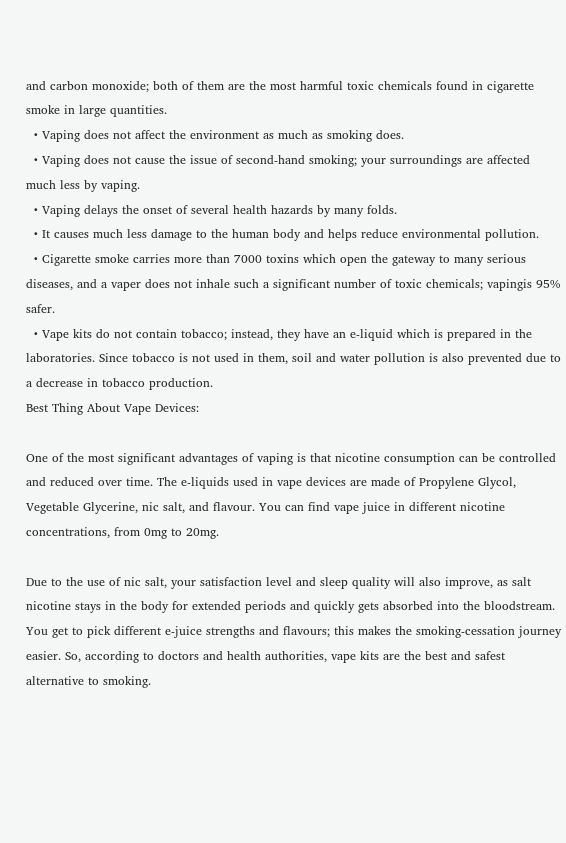and carbon monoxide; both of them are the most harmful toxic chemicals found in cigarette smoke in large quantities.
  • Vaping does not affect the environment as much as smoking does.
  • Vaping does not cause the issue of second-hand smoking; your surroundings are affected much less by vaping.
  • Vaping delays the onset of several health hazards by many folds.
  • It causes much less damage to the human body and helps reduce environmental pollution.
  • Cigarette smoke carries more than 7000 toxins which open the gateway to many serious diseases, and a vaper does not inhale such a significant number of toxic chemicals; vapingis 95% safer.
  • Vape kits do not contain tobacco; instead, they have an e-liquid which is prepared in the laboratories. Since tobacco is not used in them, soil and water pollution is also prevented due to a decrease in tobacco production.
Best Thing About Vape Devices:

One of the most significant advantages of vaping is that nicotine consumption can be controlled and reduced over time. The e-liquids used in vape devices are made of Propylene Glycol, Vegetable Glycerine, nic salt, and flavour. You can find vape juice in different nicotine concentrations, from 0mg to 20mg.

Due to the use of nic salt, your satisfaction level and sleep quality will also improve, as salt nicotine stays in the body for extended periods and quickly gets absorbed into the bloodstream. You get to pick different e-juice strengths and flavours; this makes the smoking-cessation journey easier. So, according to doctors and health authorities, vape kits are the best and safest alternative to smoking.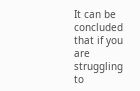It can be concluded that if you are struggling to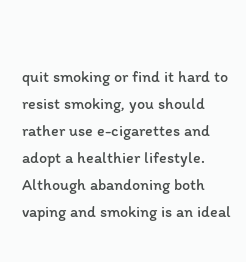quit smoking or find it hard to resist smoking, you should rather use e-cigarettes and adopt a healthier lifestyle. Although abandoning both vaping and smoking is an ideal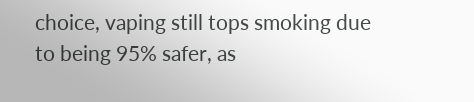choice, vaping still tops smoking due to being 95% safer, as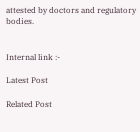attested by doctors and regulatory bodies.


Internal link :-

Latest Post

Related Post